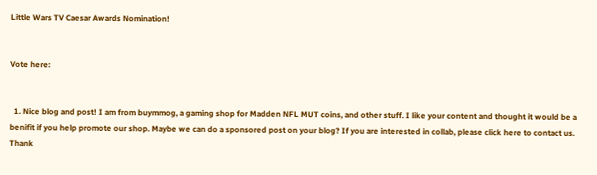Little Wars TV Caesar Awards Nomination!


Vote here:


  1. Nice blog and post! I am from buymmog, a gaming shop for Madden NFL MUT coins, and other stuff. I like your content and thought it would be a benifit if you help promote our shop. Maybe we can do a sponsored post on your blog? If you are interested in collab, please click here to contact us. Thank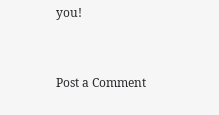you!


Post a Comment